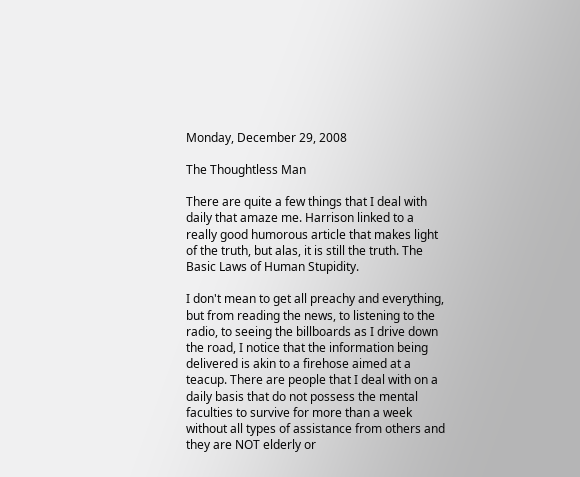Monday, December 29, 2008

The Thoughtless Man

There are quite a few things that I deal with daily that amaze me. Harrison linked to a really good humorous article that makes light of the truth, but alas, it is still the truth. The Basic Laws of Human Stupidity.

I don't mean to get all preachy and everything, but from reading the news, to listening to the radio, to seeing the billboards as I drive down the road, I notice that the information being delivered is akin to a firehose aimed at a teacup. There are people that I deal with on a daily basis that do not possess the mental faculties to survive for more than a week without all types of assistance from others and they are NOT elderly or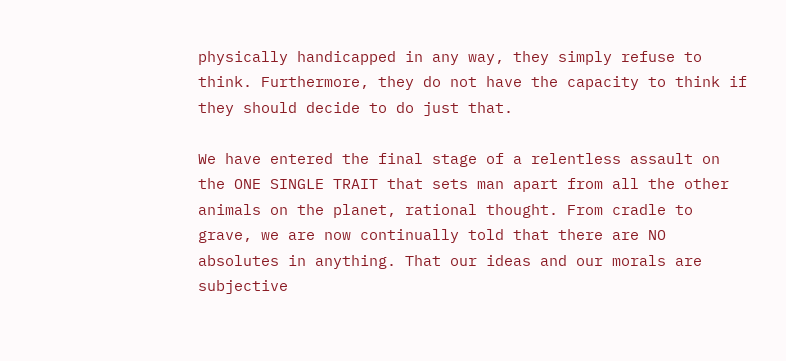physically handicapped in any way, they simply refuse to think. Furthermore, they do not have the capacity to think if they should decide to do just that.

We have entered the final stage of a relentless assault on the ONE SINGLE TRAIT that sets man apart from all the other animals on the planet, rational thought. From cradle to grave, we are now continually told that there are NO absolutes in anything. That our ideas and our morals are subjective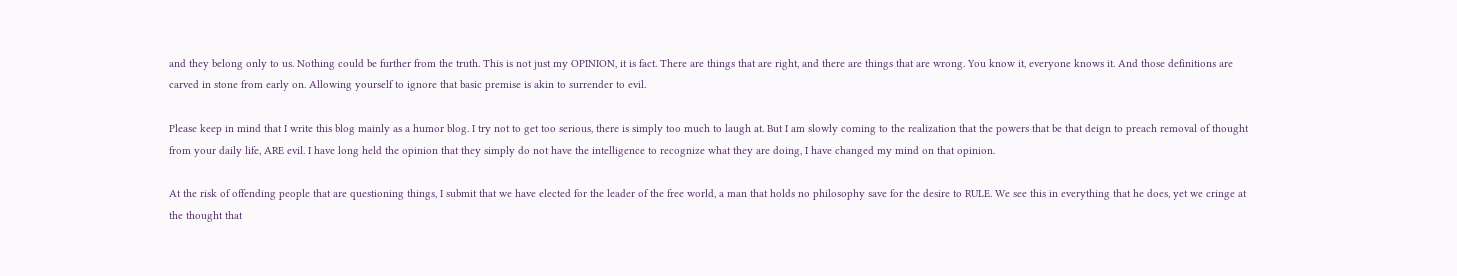and they belong only to us. Nothing could be further from the truth. This is not just my OPINION, it is fact. There are things that are right, and there are things that are wrong. You know it, everyone knows it. And those definitions are carved in stone from early on. Allowing yourself to ignore that basic premise is akin to surrender to evil.

Please keep in mind that I write this blog mainly as a humor blog. I try not to get too serious, there is simply too much to laugh at. But I am slowly coming to the realization that the powers that be that deign to preach removal of thought from your daily life, ARE evil. I have long held the opinion that they simply do not have the intelligence to recognize what they are doing, I have changed my mind on that opinion.

At the risk of offending people that are questioning things, I submit that we have elected for the leader of the free world, a man that holds no philosophy save for the desire to RULE. We see this in everything that he does, yet we cringe at the thought that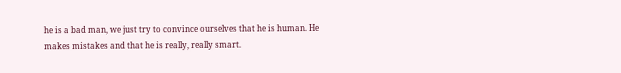he is a bad man, we just try to convince ourselves that he is human. He makes mistakes and that he is really, really smart.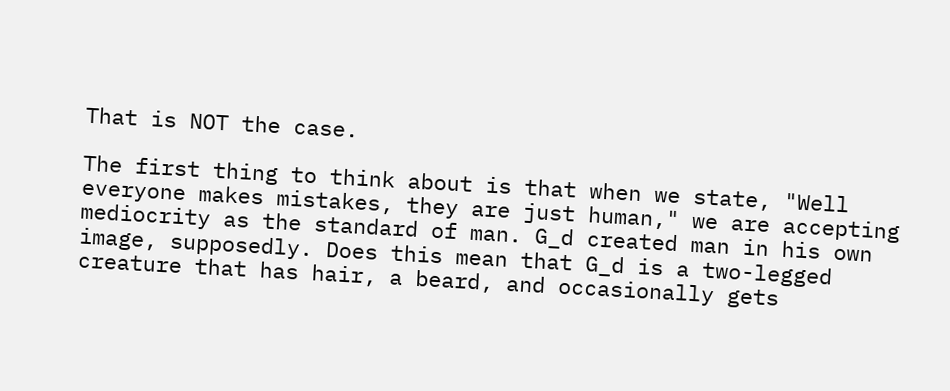That is NOT the case.

The first thing to think about is that when we state, "Well everyone makes mistakes, they are just human," we are accepting mediocrity as the standard of man. G_d created man in his own image, supposedly. Does this mean that G_d is a two-legged creature that has hair, a beard, and occasionally gets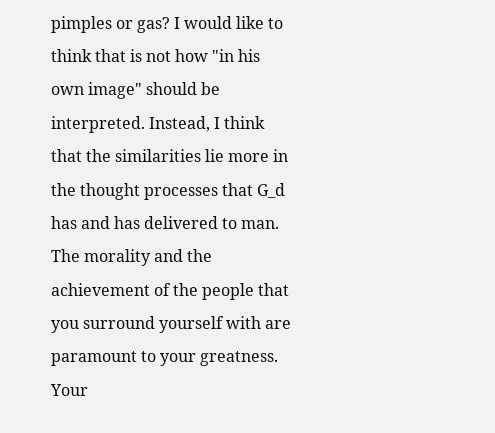pimples or gas? I would like to think that is not how "in his own image" should be interpreted. Instead, I think that the similarities lie more in the thought processes that G_d has and has delivered to man. The morality and the achievement of the people that you surround yourself with are paramount to your greatness. Your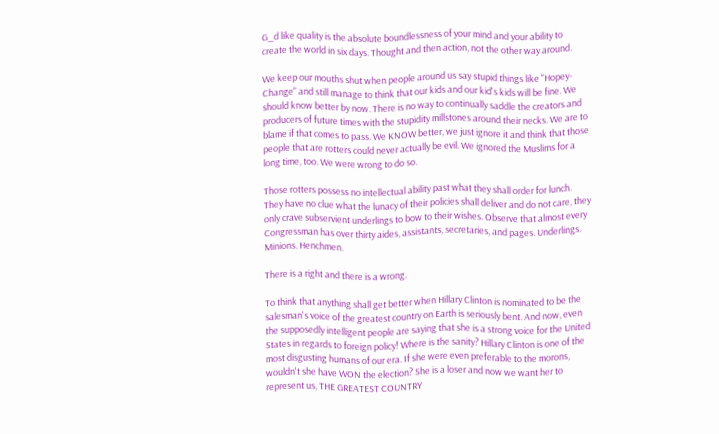G_d like quality is the absolute boundlessness of your mind and your ability to create the world in six days. Thought and then action, not the other way around.

We keep our mouths shut when people around us say stupid things like "Hopey-Change" and still manage to think that our kids and our kid's kids will be fine. We should know better by now. There is no way to continually saddle the creators and producers of future times with the stupidity millstones around their necks. We are to blame if that comes to pass. We KNOW better, we just ignore it and think that those people that are rotters could never actually be evil. We ignored the Muslims for a long time, too. We were wrong to do so.

Those rotters possess no intellectual ability past what they shall order for lunch. They have no clue what the lunacy of their policies shall deliver and do not care, they only crave subservient underlings to bow to their wishes. Observe that almost every Congressman has over thirty aides, assistants, secretaries, and pages. Underlings. Minions. Henchmen.

There is a right and there is a wrong.

To think that anything shall get better when Hillary Clinton is nominated to be the salesman's voice of the greatest country on Earth is seriously bent. And now, even the supposedly intelligent people are saying that she is a strong voice for the United States in regards to foreign policy! Where is the sanity? Hillary Clinton is one of the most disgusting humans of our era. If she were even preferable to the morons, wouldn't she have WON the election? She is a loser and now we want her to represent us, THE GREATEST COUNTRY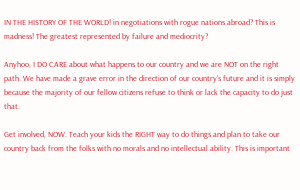IN THE HISTORY OF THE WORLD! in negotiations with rogue nations abroad? This is madness! The greatest represented by failure and mediocrity?

Anyhoo, I DO CARE about what happens to our country and we are NOT on the right path. We have made a grave error in the direction of our country's future and it is simply because the majority of our fellow citizens refuse to think or lack the capacity to do just that.

Get involved, NOW. Teach your kids the RIGHT way to do things and plan to take our country back from the folks with no morals and no intellectual ability. This is important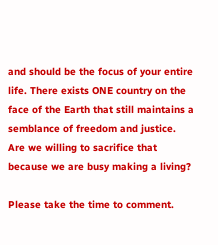and should be the focus of your entire life. There exists ONE country on the face of the Earth that still maintains a semblance of freedom and justice. Are we willing to sacrifice that because we are busy making a living?

Please take the time to comment.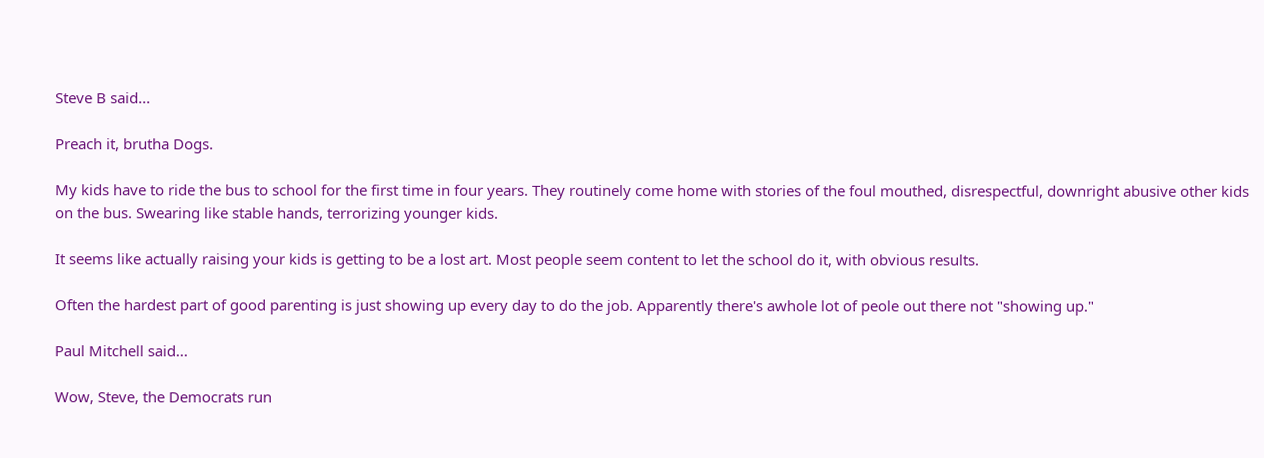Steve B said...

Preach it, brutha Dogs.

My kids have to ride the bus to school for the first time in four years. They routinely come home with stories of the foul mouthed, disrespectful, downright abusive other kids on the bus. Swearing like stable hands, terrorizing younger kids.

It seems like actually raising your kids is getting to be a lost art. Most people seem content to let the school do it, with obvious results.

Often the hardest part of good parenting is just showing up every day to do the job. Apparently there's awhole lot of peole out there not "showing up."

Paul Mitchell said...

Wow, Steve, the Democrats run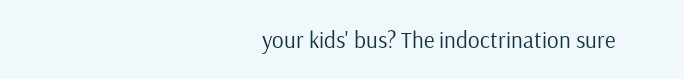your kids' bus? The indoctrination sure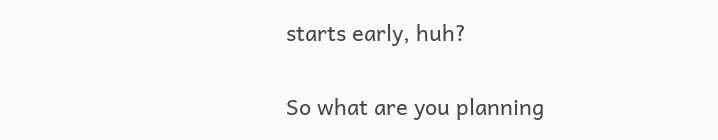starts early, huh?

So what are you planning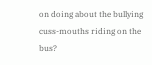on doing about the bullying cuss-mouths riding on the bus?